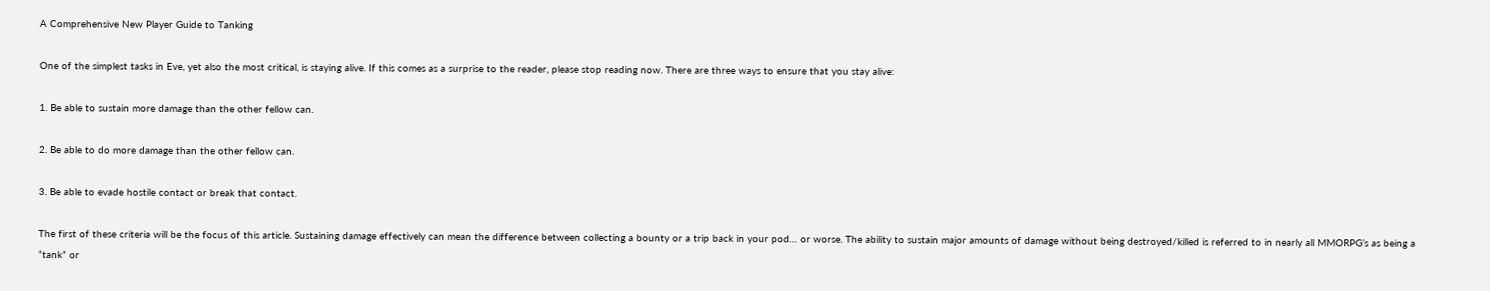A Comprehensive New Player Guide to Tanking

One of the simplest tasks in Eve, yet also the most critical, is staying alive. If this comes as a surprise to the reader, please stop reading now. There are three ways to ensure that you stay alive:

1. Be able to sustain more damage than the other fellow can.

2. Be able to do more damage than the other fellow can.

3. Be able to evade hostile contact or break that contact.

The first of these criteria will be the focus of this article. Sustaining damage effectively can mean the difference between collecting a bounty or a trip back in your pod… or worse. The ability to sustain major amounts of damage without being destroyed/killed is referred to in nearly all MMORPG’s as being a “tank” or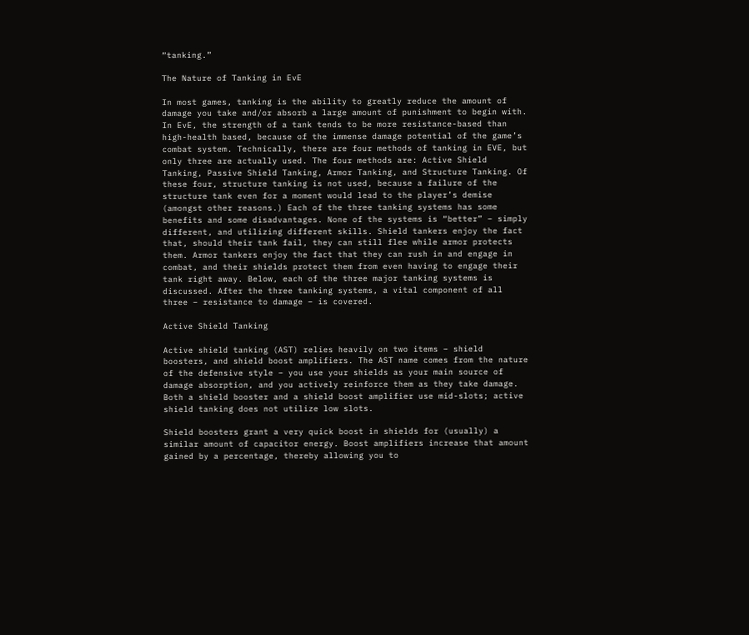“tanking.”

The Nature of Tanking in EvE

In most games, tanking is the ability to greatly reduce the amount of damage you take and/or absorb a large amount of punishment to begin with. In EvE, the strength of a tank tends to be more resistance-based than high-health based, because of the immense damage potential of the game’s combat system. Technically, there are four methods of tanking in EVE, but only three are actually used. The four methods are: Active Shield Tanking, Passive Shield Tanking, Armor Tanking, and Structure Tanking. Of these four, structure tanking is not used, because a failure of the structure tank even for a moment would lead to the player’s demise (amongst other reasons.) Each of the three tanking systems has some benefits and some disadvantages. None of the systems is “better” – simply different, and utilizing different skills. Shield tankers enjoy the fact that, should their tank fail, they can still flee while armor protects them. Armor tankers enjoy the fact that they can rush in and engage in combat, and their shields protect them from even having to engage their tank right away. Below, each of the three major tanking systems is discussed. After the three tanking systems, a vital component of all three – resistance to damage – is covered.

Active Shield Tanking

Active shield tanking (AST) relies heavily on two items – shield boosters, and shield boost amplifiers. The AST name comes from the nature of the defensive style – you use your shields as your main source of damage absorption, and you actively reinforce them as they take damage. Both a shield booster and a shield boost amplifier use mid-slots; active shield tanking does not utilize low slots.

Shield boosters grant a very quick boost in shields for (usually) a similar amount of capacitor energy. Boost amplifiers increase that amount gained by a percentage, thereby allowing you to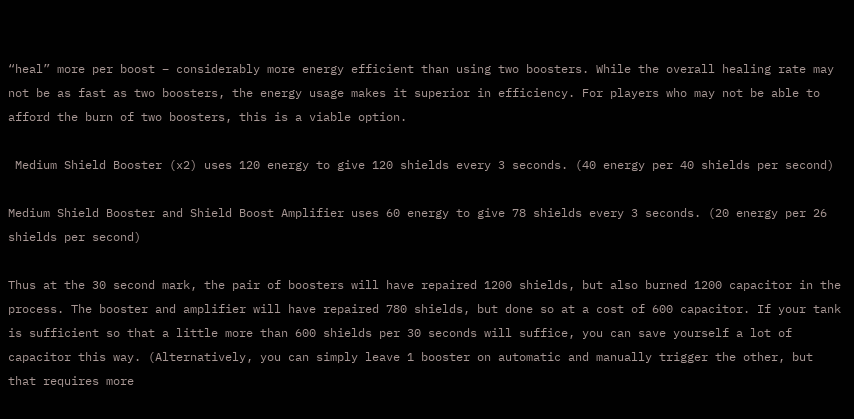“heal” more per boost – considerably more energy efficient than using two boosters. While the overall healing rate may not be as fast as two boosters, the energy usage makes it superior in efficiency. For players who may not be able to afford the burn of two boosters, this is a viable option.

 Medium Shield Booster (x2) uses 120 energy to give 120 shields every 3 seconds. (40 energy per 40 shields per second)

Medium Shield Booster and Shield Boost Amplifier uses 60 energy to give 78 shields every 3 seconds. (20 energy per 26 shields per second)

Thus at the 30 second mark, the pair of boosters will have repaired 1200 shields, but also burned 1200 capacitor in the process. The booster and amplifier will have repaired 780 shields, but done so at a cost of 600 capacitor. If your tank is sufficient so that a little more than 600 shields per 30 seconds will suffice, you can save yourself a lot of capacitor this way. (Alternatively, you can simply leave 1 booster on automatic and manually trigger the other, but that requires more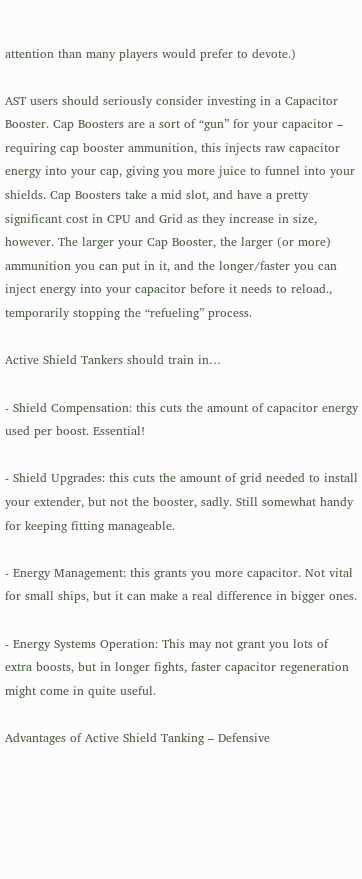attention than many players would prefer to devote.)

AST users should seriously consider investing in a Capacitor Booster. Cap Boosters are a sort of “gun” for your capacitor – requiring cap booster ammunition, this injects raw capacitor energy into your cap, giving you more juice to funnel into your shields. Cap Boosters take a mid slot, and have a pretty significant cost in CPU and Grid as they increase in size, however. The larger your Cap Booster, the larger (or more) ammunition you can put in it, and the longer/faster you can inject energy into your capacitor before it needs to reload., temporarily stopping the “refueling” process.

Active Shield Tankers should train in…

- Shield Compensation: this cuts the amount of capacitor energy used per boost. Essential!

- Shield Upgrades: this cuts the amount of grid needed to install your extender, but not the booster, sadly. Still somewhat handy for keeping fitting manageable.

- Energy Management: this grants you more capacitor. Not vital for small ships, but it can make a real difference in bigger ones.

- Energy Systems Operation: This may not grant you lots of extra boosts, but in longer fights, faster capacitor regeneration might come in quite useful.

Advantages of Active Shield Tanking – Defensive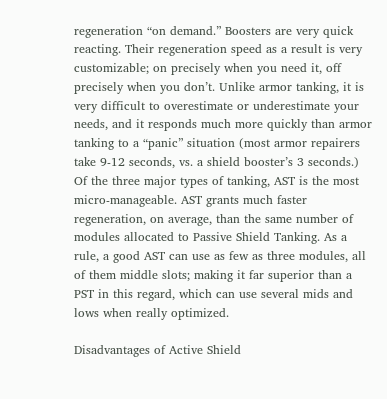regeneration “on demand.” Boosters are very quick reacting. Their regeneration speed as a result is very customizable; on precisely when you need it, off precisely when you don’t. Unlike armor tanking, it is very difficult to overestimate or underestimate your needs, and it responds much more quickly than armor tanking to a “panic” situation (most armor repairers take 9-12 seconds, vs. a shield booster’s 3 seconds.) Of the three major types of tanking, AST is the most micro-manageable. AST grants much faster regeneration, on average, than the same number of modules allocated to Passive Shield Tanking. As a rule, a good AST can use as few as three modules, all of them middle slots; making it far superior than a PST in this regard, which can use several mids and lows when really optimized.

Disadvantages of Active Shield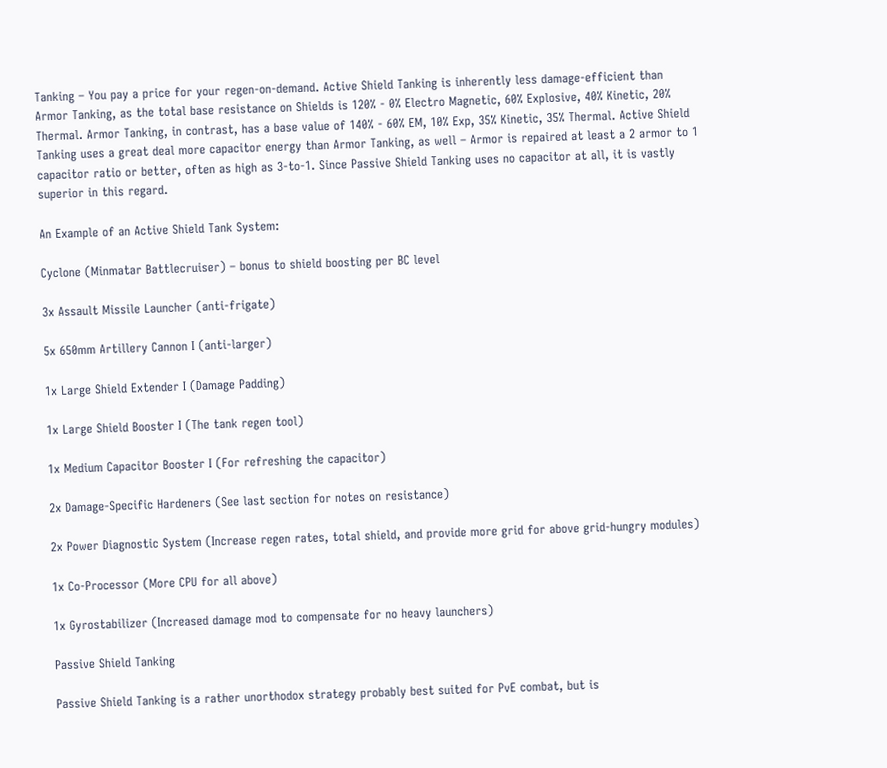Tanking – You pay a price for your regen-on-demand. Active Shield Tanking is inherently less damage-efficient than Armor Tanking, as the total base resistance on Shields is 120% - 0% Electro Magnetic, 60% Explosive, 40% Kinetic, 20% Thermal. Armor Tanking, in contrast, has a base value of 140% - 60% EM, 10% Exp, 35% Kinetic, 35% Thermal. Active Shield Tanking uses a great deal more capacitor energy than Armor Tanking, as well – Armor is repaired at least a 2 armor to 1 capacitor ratio or better, often as high as 3-to-1. Since Passive Shield Tanking uses no capacitor at all, it is vastly superior in this regard.

An Example of an Active Shield Tank System:

Cyclone (Minmatar Battlecruiser) – bonus to shield boosting per BC level

3x Assault Missile Launcher (anti-frigate)

5x 650mm Artillery Cannon I (anti-larger)

1x Large Shield Extender I (Damage Padding)

1x Large Shield Booster I (The tank regen tool)

1x Medium Capacitor Booster I (For refreshing the capacitor)

2x Damage-Specific Hardeners (See last section for notes on resistance)

2x Power Diagnostic System (Increase regen rates, total shield, and provide more grid for above grid-hungry modules)

1x Co-Processor (More CPU for all above)

1x Gyrostabilizer (Increased damage mod to compensate for no heavy launchers)

Passive Shield Tanking

Passive Shield Tanking is a rather unorthodox strategy probably best suited for PvE combat, but is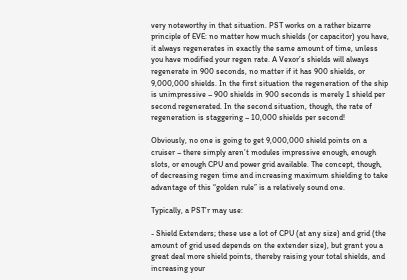very noteworthy in that situation. PST works on a rather bizarre principle of EVE: no matter how much shields (or capacitor) you have, it always regenerates in exactly the same amount of time, unless you have modified your regen rate. A Vexor’s shields will always regenerate in 900 seconds, no matter if it has 900 shields, or 9,000,000 shields. In the first situation the regeneration of the ship is unimpressive – 900 shields in 900 seconds is merely 1 shield per second regenerated. In the second situation, though, the rate of regeneration is staggering – 10,000 shields per second!

Obviously, no one is going to get 9,000,000 shield points on a cruiser – there simply aren’t modules impressive enough, enough slots, or enough CPU and power grid available. The concept, though, of decreasing regen time and increasing maximum shielding to take advantage of this “golden rule” is a relatively sound one.

Typically, a PST’r may use:

- Shield Extenders; these use a lot of CPU (at any size) and grid (the amount of grid used depends on the extender size), but grant you a great deal more shield points, thereby raising your total shields, and increasing your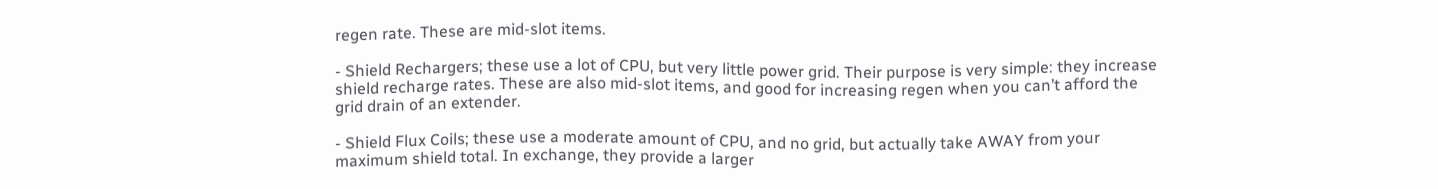regen rate. These are mid-slot items.

- Shield Rechargers; these use a lot of CPU, but very little power grid. Their purpose is very simple: they increase shield recharge rates. These are also mid-slot items, and good for increasing regen when you can’t afford the grid drain of an extender.

- Shield Flux Coils; these use a moderate amount of CPU, and no grid, but actually take AWAY from your maximum shield total. In exchange, they provide a larger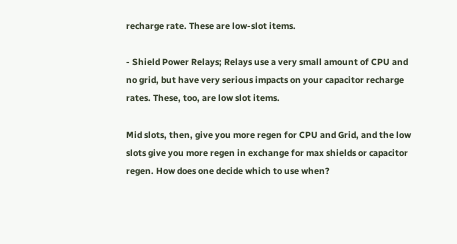recharge rate. These are low-slot items.

- Shield Power Relays; Relays use a very small amount of CPU and no grid, but have very serious impacts on your capacitor recharge rates. These, too, are low slot items.

Mid slots, then, give you more regen for CPU and Grid, and the low slots give you more regen in exchange for max shields or capacitor regen. How does one decide which to use when?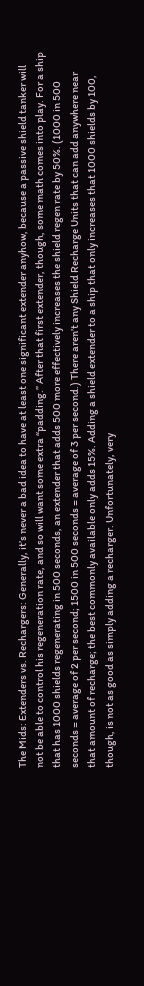The Mids: Extenders vs. Rechargers: Generally, it’s never a bad idea to have at least one significant extender anyhow, because a passive shield tanker will not be able to control his regeneration rate, and so will want some extra “padding.” After that first extender, though, some math comes into play. For a ship that has 1000 shields regenerating in 500 seconds, an extender that adds 500 more effectively increases the shield regen rate by 50%. (1000 in 500 seconds = average of 2 per second; 1500 in 500 seconds = average of 3 per second.) There aren’t any Shield Recharge Units that can add anywhere near that amount of recharge; the best commonly available only adds 15%. Adding a shield extender to a ship that only increases that 1000 shields by 100, though, is not as good as simply adding a recharger. Unfortunately, very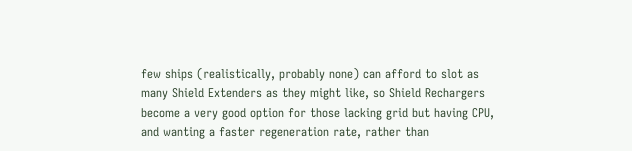few ships (realistically, probably none) can afford to slot as many Shield Extenders as they might like, so Shield Rechargers become a very good option for those lacking grid but having CPU, and wanting a faster regeneration rate, rather than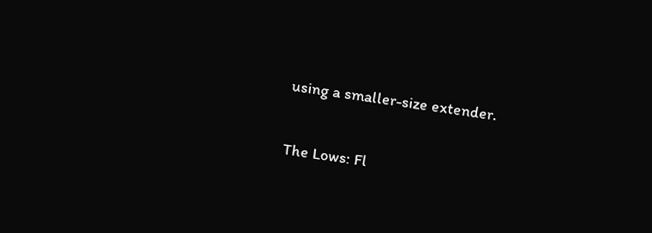using a smaller-size extender.

The Lows: Fl